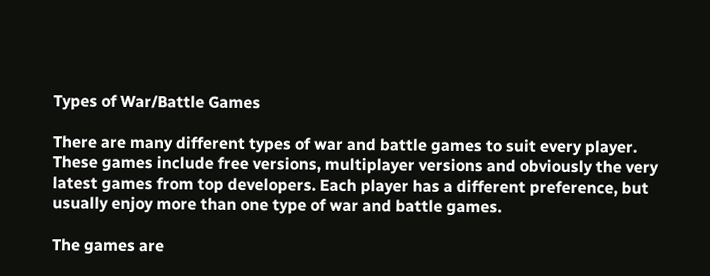Types of War/Battle Games

There are many different types of war and battle games to suit every player. These games include free versions, multiplayer versions and obviously the very latest games from top developers. Each player has a different preference, but usually enjoy more than one type of war and battle games.

The games are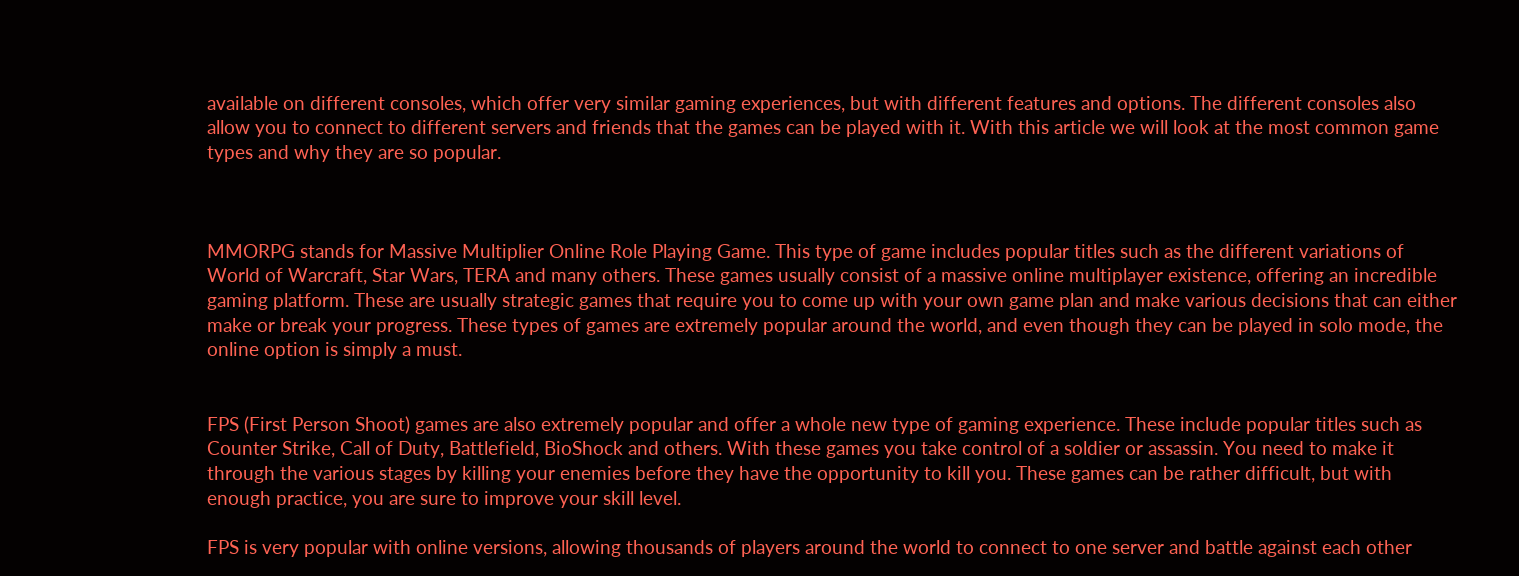available on different consoles, which offer very similar gaming experiences, but with different features and options. The different consoles also allow you to connect to different servers and friends that the games can be played with it. With this article we will look at the most common game types and why they are so popular.



MMORPG stands for Massive Multiplier Online Role Playing Game. This type of game includes popular titles such as the different variations of World of Warcraft, Star Wars, TERA and many others. These games usually consist of a massive online multiplayer existence, offering an incredible gaming platform. These are usually strategic games that require you to come up with your own game plan and make various decisions that can either make or break your progress. These types of games are extremely popular around the world, and even though they can be played in solo mode, the online option is simply a must.


FPS (First Person Shoot) games are also extremely popular and offer a whole new type of gaming experience. These include popular titles such as Counter Strike, Call of Duty, Battlefield, BioShock and others. With these games you take control of a soldier or assassin. You need to make it through the various stages by killing your enemies before they have the opportunity to kill you. These games can be rather difficult, but with enough practice, you are sure to improve your skill level.

FPS is very popular with online versions, allowing thousands of players around the world to connect to one server and battle against each other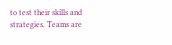to test their skills and strategies. Teams are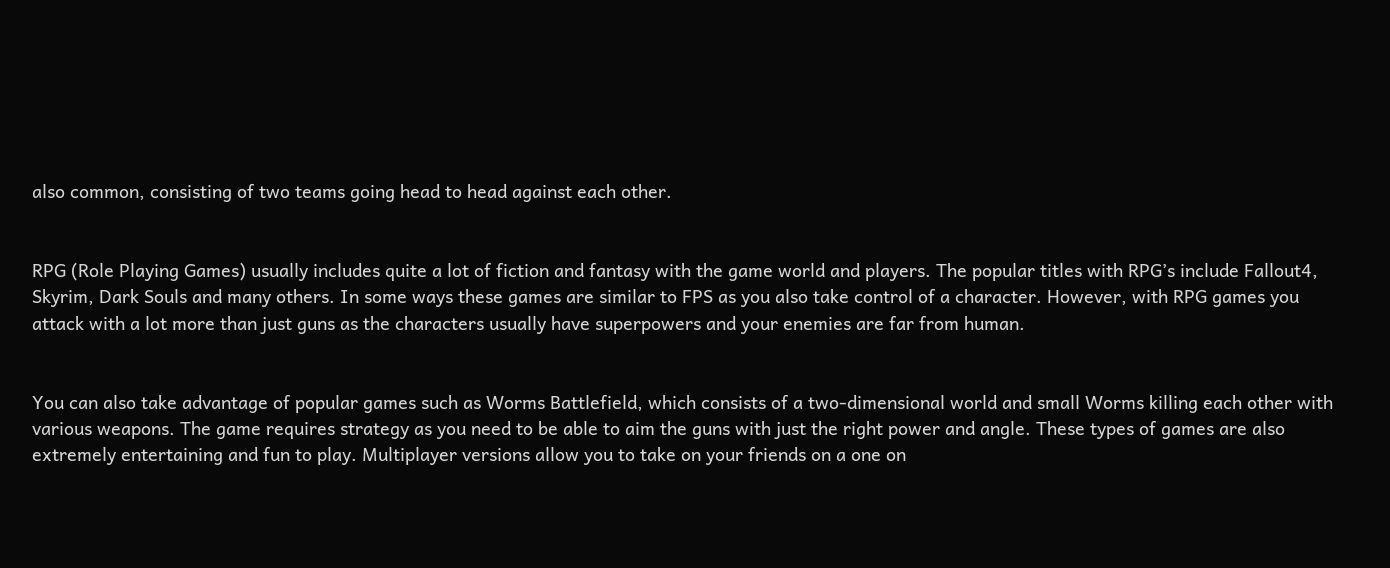also common, consisting of two teams going head to head against each other.


RPG (Role Playing Games) usually includes quite a lot of fiction and fantasy with the game world and players. The popular titles with RPG’s include Fallout4, Skyrim, Dark Souls and many others. In some ways these games are similar to FPS as you also take control of a character. However, with RPG games you attack with a lot more than just guns as the characters usually have superpowers and your enemies are far from human.


You can also take advantage of popular games such as Worms Battlefield, which consists of a two-dimensional world and small Worms killing each other with various weapons. The game requires strategy as you need to be able to aim the guns with just the right power and angle. These types of games are also extremely entertaining and fun to play. Multiplayer versions allow you to take on your friends on a one on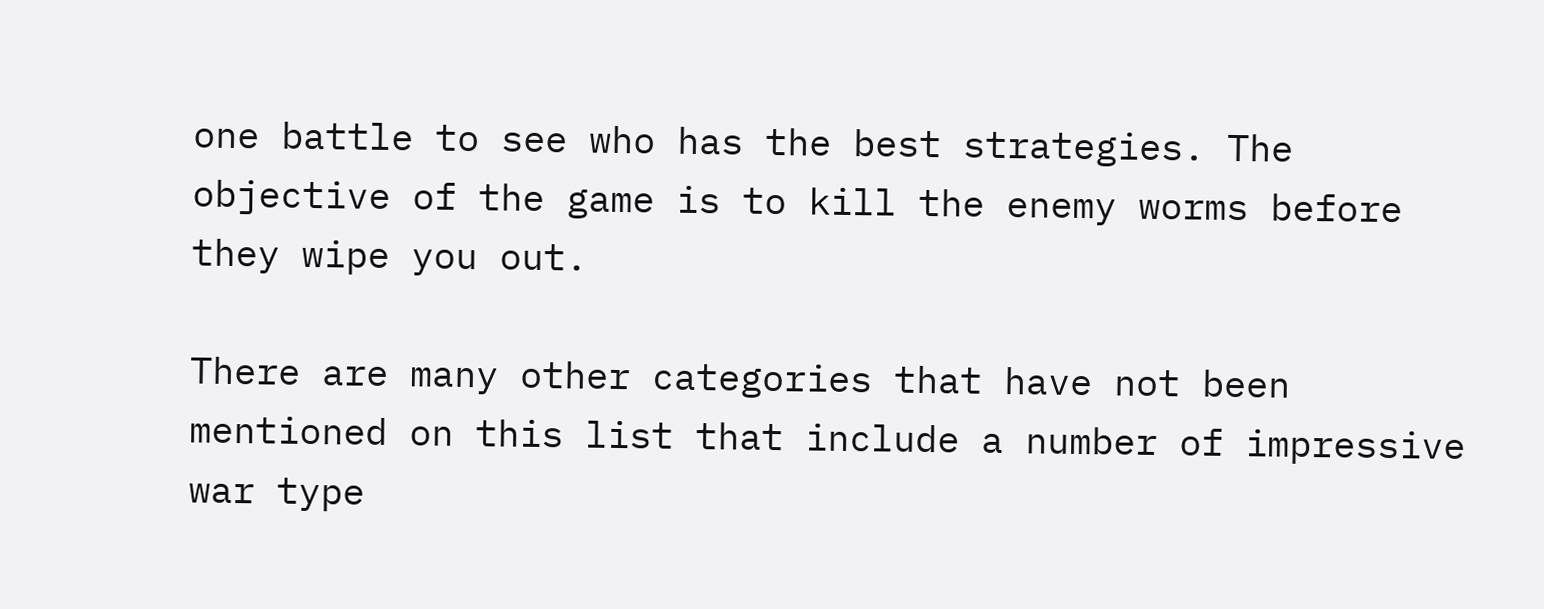one battle to see who has the best strategies. The objective of the game is to kill the enemy worms before they wipe you out.

There are many other categories that have not been mentioned on this list that include a number of impressive war type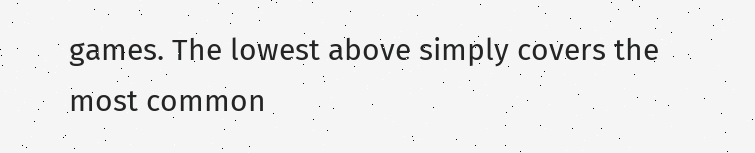games. The lowest above simply covers the most common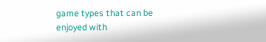game types that can be enjoyed with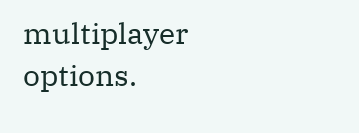multiplayer options.